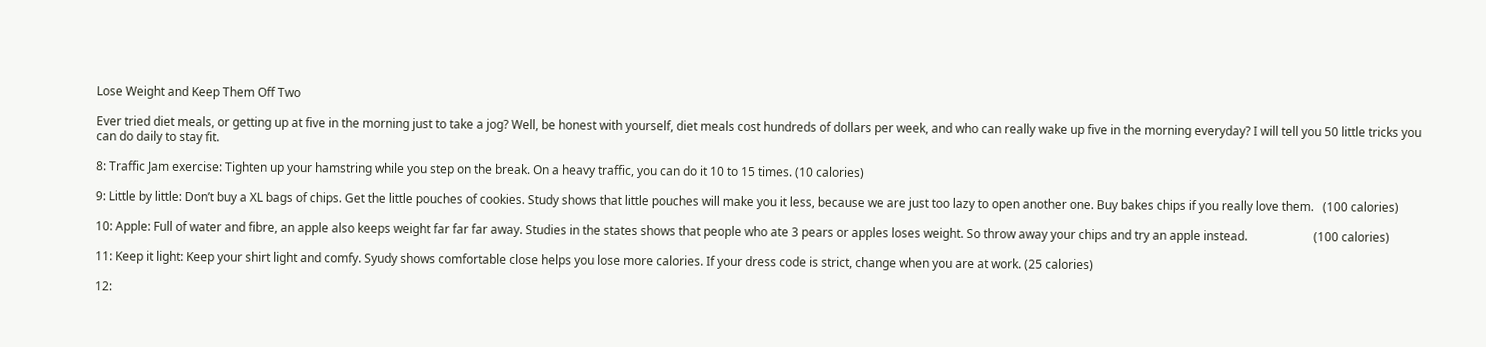Lose Weight and Keep Them Off Two

Ever tried diet meals, or getting up at five in the morning just to take a jog? Well, be honest with yourself, diet meals cost hundreds of dollars per week, and who can really wake up five in the morning everyday? I will tell you 50 little tricks you can do daily to stay fit.

8: Traffic Jam exercise: Tighten up your hamstring while you step on the break. On a heavy traffic, you can do it 10 to 15 times. (10 calories)

9: Little by little: Don’t buy a XL bags of chips. Get the little pouches of cookies. Study shows that little pouches will make you it less, because we are just too lazy to open another one. Buy bakes chips if you really love them.   (100 calories)

10: Apple: Full of water and fibre, an apple also keeps weight far far far away. Studies in the states shows that people who ate 3 pears or apples loses weight. So throw away your chips and try an apple instead.                      (100 calories)

11: Keep it light: Keep your shirt light and comfy. Syudy shows comfortable close helps you lose more calories. If your dress code is strict, change when you are at work. (25 calories)

12: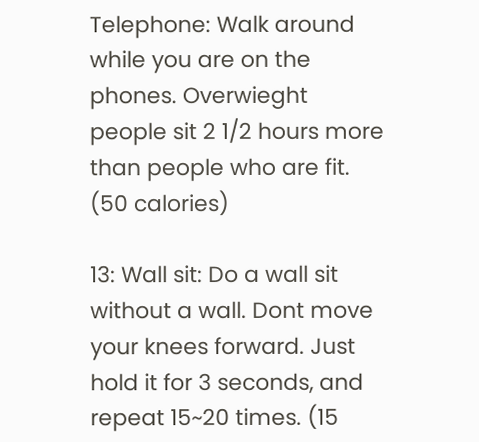Telephone: Walk around while you are on the phones. Overwieght people sit 2 1/2 hours more than people who are fit. (50 calories)

13: Wall sit: Do a wall sit without a wall. Dont move your knees forward. Just hold it for 3 seconds, and repeat 15~20 times. (15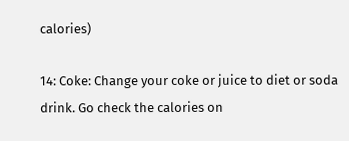calories)

14: Coke: Change your coke or juice to diet or soda drink. Go check the calories on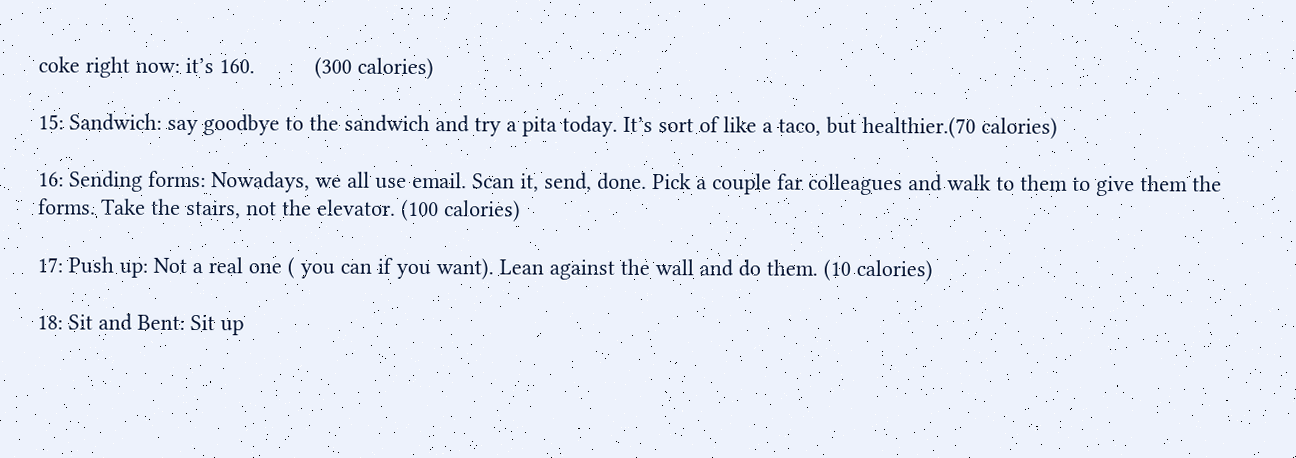coke right now: it’s 160.          (300 calories)

15: Sandwich: say goodbye to the sandwich and try a pita today. It’s sort of like a taco, but healthier.(70 calories)

16: Sending forms: Nowadays, we all use email. Scan it, send, done. Pick a couple far colleagues and walk to them to give them the forms. Take the stairs, not the elevator. (100 calories)

17: Push up: Not a real one ( you can if you want). Lean against the wall and do them. (10 calories)

18: Sit and Bent: Sit up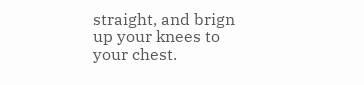straight, and brign up your knees to your chest.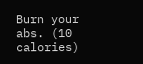Burn your abs. (10 calories)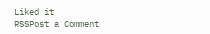Liked it
RSSPost a Comment